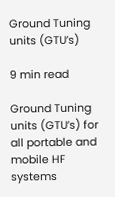Ground Tuning units (GTU’s)

9 min read

Ground Tuning units (GTU’s) for all portable and mobile HF systems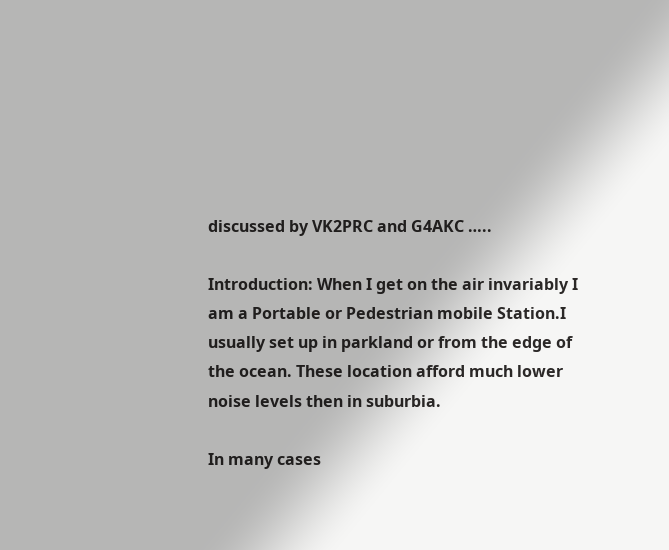discussed by VK2PRC and G4AKC …..

Introduction: When I get on the air invariably I am a Portable or Pedestrian mobile Station.I usually set up in parkland or from the edge of the ocean. These location afford much lower noise levels then in suburbia.

In many cases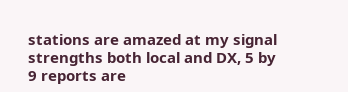stations are amazed at my signal strengths both local and DX, 5 by 9 reports are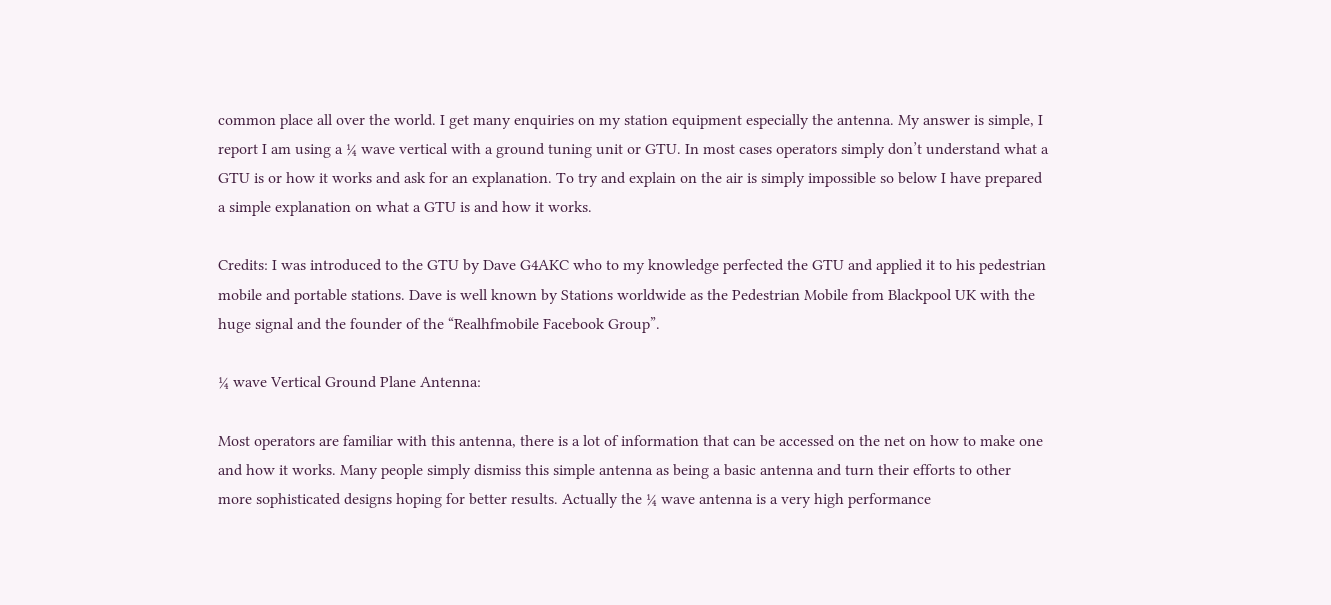common place all over the world. I get many enquiries on my station equipment especially the antenna. My answer is simple, I report I am using a ¼ wave vertical with a ground tuning unit or GTU. In most cases operators simply don’t understand what a GTU is or how it works and ask for an explanation. To try and explain on the air is simply impossible so below I have prepared a simple explanation on what a GTU is and how it works.

Credits: I was introduced to the GTU by Dave G4AKC who to my knowledge perfected the GTU and applied it to his pedestrian mobile and portable stations. Dave is well known by Stations worldwide as the Pedestrian Mobile from Blackpool UK with the huge signal and the founder of the “Realhfmobile Facebook Group”.

¼ wave Vertical Ground Plane Antenna:

Most operators are familiar with this antenna, there is a lot of information that can be accessed on the net on how to make one and how it works. Many people simply dismiss this simple antenna as being a basic antenna and turn their efforts to other more sophisticated designs hoping for better results. Actually the ¼ wave antenna is a very high performance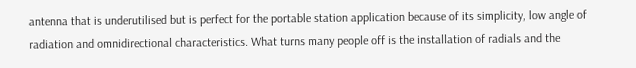antenna that is underutilised but is perfect for the portable station application because of its simplicity, low angle of radiation and omnidirectional characteristics. What turns many people off is the installation of radials and the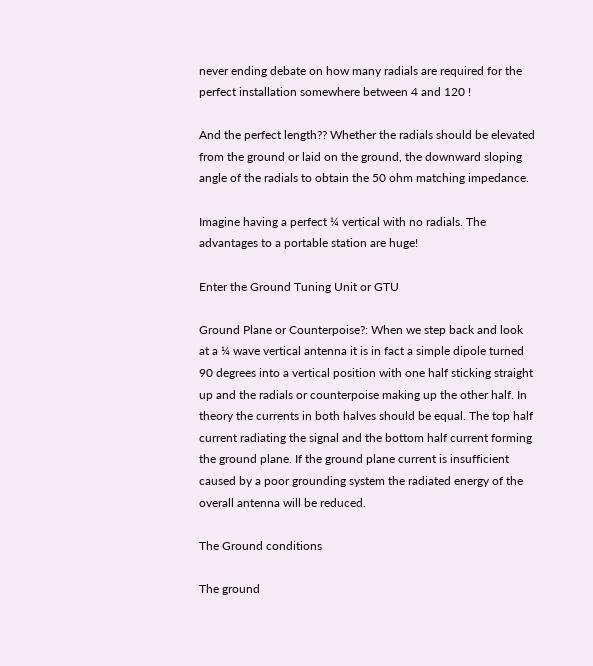never ending debate on how many radials are required for the perfect installation somewhere between 4 and 120 !

And the perfect length?? Whether the radials should be elevated from the ground or laid on the ground, the downward sloping angle of the radials to obtain the 50 ohm matching impedance.

Imagine having a perfect ¼ vertical with no radials. The advantages to a portable station are huge!

Enter the Ground Tuning Unit or GTU

Ground Plane or Counterpoise?: When we step back and look at a ¼ wave vertical antenna it is in fact a simple dipole turned 90 degrees into a vertical position with one half sticking straight up and the radials or counterpoise making up the other half. In theory the currents in both halves should be equal. The top half current radiating the signal and the bottom half current forming the ground plane. If the ground plane current is insufficient caused by a poor grounding system the radiated energy of the overall antenna will be reduced.

The Ground conditions

The ground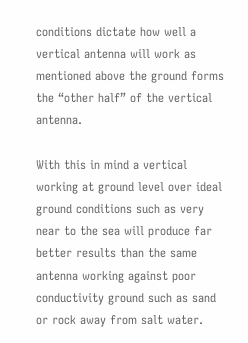conditions dictate how well a vertical antenna will work as mentioned above the ground forms the “other half” of the vertical antenna.

With this in mind a vertical working at ground level over ideal ground conditions such as very near to the sea will produce far better results than the same antenna working against poor conductivity ground such as sand or rock away from salt water.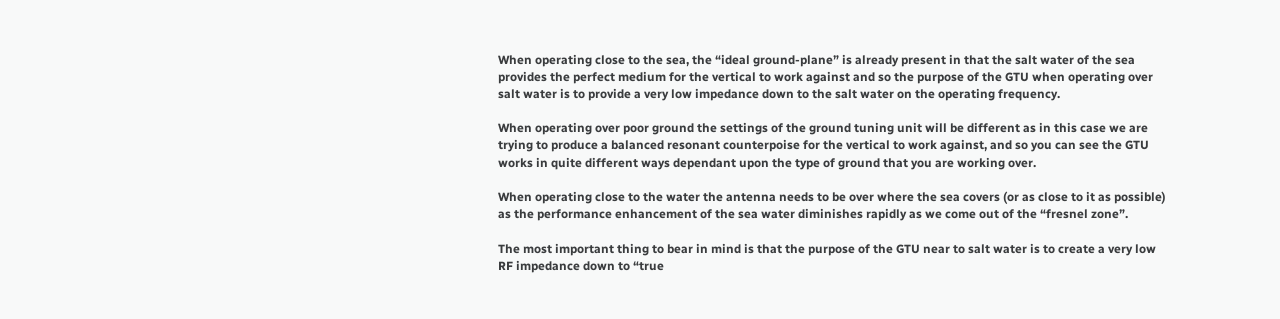When operating close to the sea, the “ideal ground-plane” is already present in that the salt water of the sea provides the perfect medium for the vertical to work against and so the purpose of the GTU when operating over salt water is to provide a very low impedance down to the salt water on the operating frequency.

When operating over poor ground the settings of the ground tuning unit will be different as in this case we are trying to produce a balanced resonant counterpoise for the vertical to work against, and so you can see the GTU works in quite different ways dependant upon the type of ground that you are working over.

When operating close to the water the antenna needs to be over where the sea covers (or as close to it as possible) as the performance enhancement of the sea water diminishes rapidly as we come out of the “fresnel zone”.

The most important thing to bear in mind is that the purpose of the GTU near to salt water is to create a very low RF impedance down to “true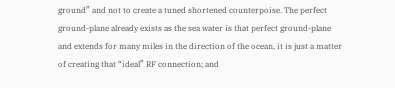ground” and not to create a tuned shortened counterpoise. The perfect ground-plane already exists as the sea water is that perfect ground-plane and extends for many miles in the direction of the ocean, it is just a matter of creating that “ideal” RF connection; and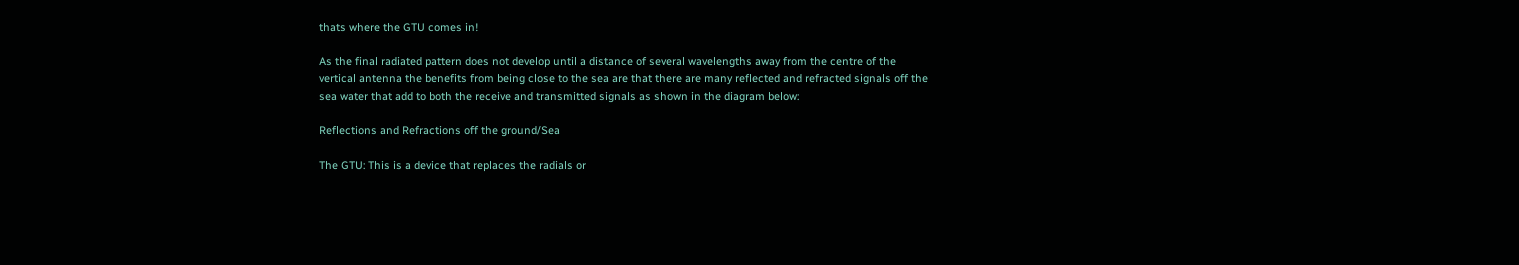thats where the GTU comes in!

As the final radiated pattern does not develop until a distance of several wavelengths away from the centre of the vertical antenna the benefits from being close to the sea are that there are many reflected and refracted signals off the sea water that add to both the receive and transmitted signals as shown in the diagram below:

Reflections and Refractions off the ground/Sea

The GTU: This is a device that replaces the radials or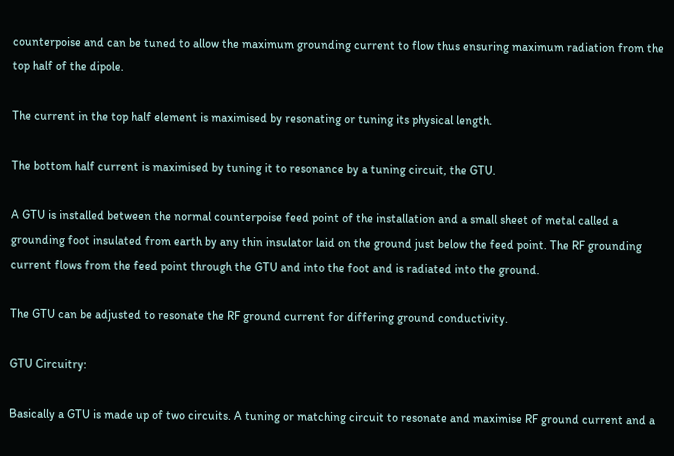counterpoise and can be tuned to allow the maximum grounding current to flow thus ensuring maximum radiation from the top half of the dipole.

The current in the top half element is maximised by resonating or tuning its physical length.

The bottom half current is maximised by tuning it to resonance by a tuning circuit, the GTU.

A GTU is installed between the normal counterpoise feed point of the installation and a small sheet of metal called a grounding foot insulated from earth by any thin insulator laid on the ground just below the feed point. The RF grounding current flows from the feed point through the GTU and into the foot and is radiated into the ground.

The GTU can be adjusted to resonate the RF ground current for differing ground conductivity.

GTU Circuitry:

Basically a GTU is made up of two circuits. A tuning or matching circuit to resonate and maximise RF ground current and a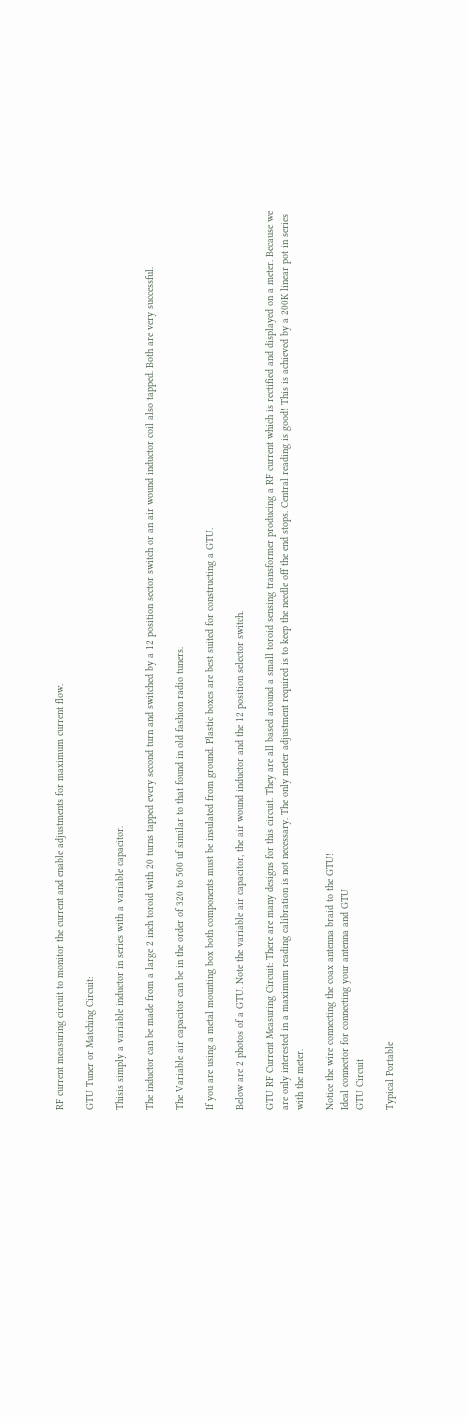RF current measuring circuit to monitor the current and enable adjustments for maximum current flow.

GTU Tuner or Matching Circuit:

Thisis simply a variable inductor in series with a variable capacitor.

The inductor can be made from a large 2 inch toroid with 20 turns tapped every second turn and switched by a 12 position sector switch or an air wound inductor coil also tapped. Both are very successful.

The Variable air capacitor can be in the order of 320 to 500 uf similar to that found in old fashion radio tuners.

If you are using a metal mounting box both components must be insulated from ground. Plastic boxes are best suited for constructing a GTU.

Below are 2 photos of a GTU. Note the variable air capacitor, the air wound inductor and the 12 position selector switch.

GTU RF Current Measuring Circuit: There are many designs for this circuit. They are all based around a small toroid sensing transformer producing a RF current which is rectified and displayed on a meter. Because we are only interested in a maximum reading calibration is not necessary. The only meter adjustment required is to keep the needle off the end stops. Central reading is good! This is achieved by a 200K linear pot in series with the meter.

Notice the wire connecting the coax antenna braid to the GTU!
Ideal connector for connecting your antenna and GTU
GTU Circuit

Typical Portable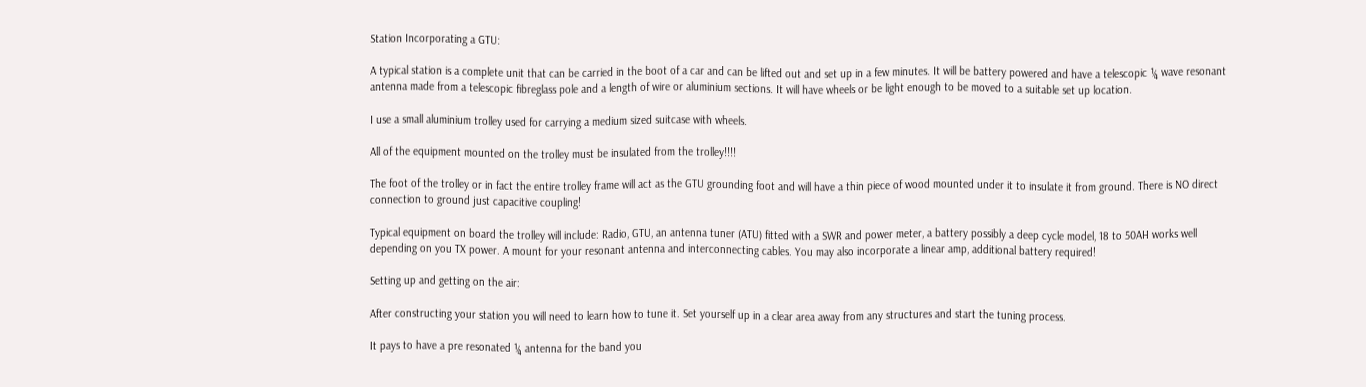Station Incorporating a GTU:

A typical station is a complete unit that can be carried in the boot of a car and can be lifted out and set up in a few minutes. It will be battery powered and have a telescopic ¼ wave resonant antenna made from a telescopic fibreglass pole and a length of wire or aluminium sections. It will have wheels or be light enough to be moved to a suitable set up location.

I use a small aluminium trolley used for carrying a medium sized suitcase with wheels.

All of the equipment mounted on the trolley must be insulated from the trolley!!!!

The foot of the trolley or in fact the entire trolley frame will act as the GTU grounding foot and will have a thin piece of wood mounted under it to insulate it from ground. There is NO direct connection to ground just capacitive coupling!

Typical equipment on board the trolley will include: Radio, GTU, an antenna tuner (ATU) fitted with a SWR and power meter, a battery possibly a deep cycle model, 18 to 50AH works well depending on you TX power. A mount for your resonant antenna and interconnecting cables. You may also incorporate a linear amp, additional battery required!

Setting up and getting on the air:

After constructing your station you will need to learn how to tune it. Set yourself up in a clear area away from any structures and start the tuning process.

It pays to have a pre resonated ¼ antenna for the band you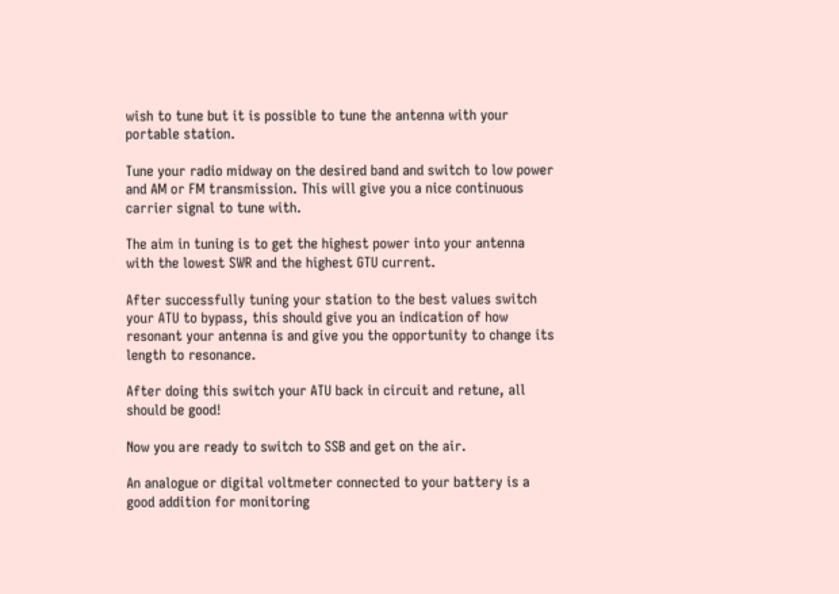wish to tune but it is possible to tune the antenna with your portable station.

Tune your radio midway on the desired band and switch to low power and AM or FM transmission. This will give you a nice continuous carrier signal to tune with.

The aim in tuning is to get the highest power into your antenna with the lowest SWR and the highest GTU current.

After successfully tuning your station to the best values switch your ATU to bypass, this should give you an indication of how resonant your antenna is and give you the opportunity to change its length to resonance.

After doing this switch your ATU back in circuit and retune, all should be good!

Now you are ready to switch to SSB and get on the air.

An analogue or digital voltmeter connected to your battery is a good addition for monitoring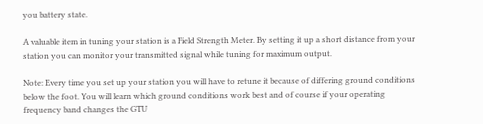you battery state.

A valuable item in tuning your station is a Field Strength Meter. By setting it up a short distance from your station you can monitor your transmitted signal while tuning for maximum output.

Note: Every time you set up your station you will have to retune it because of differing ground conditions below the foot. You will learn which ground conditions work best and of course if your operating frequency band changes the GTU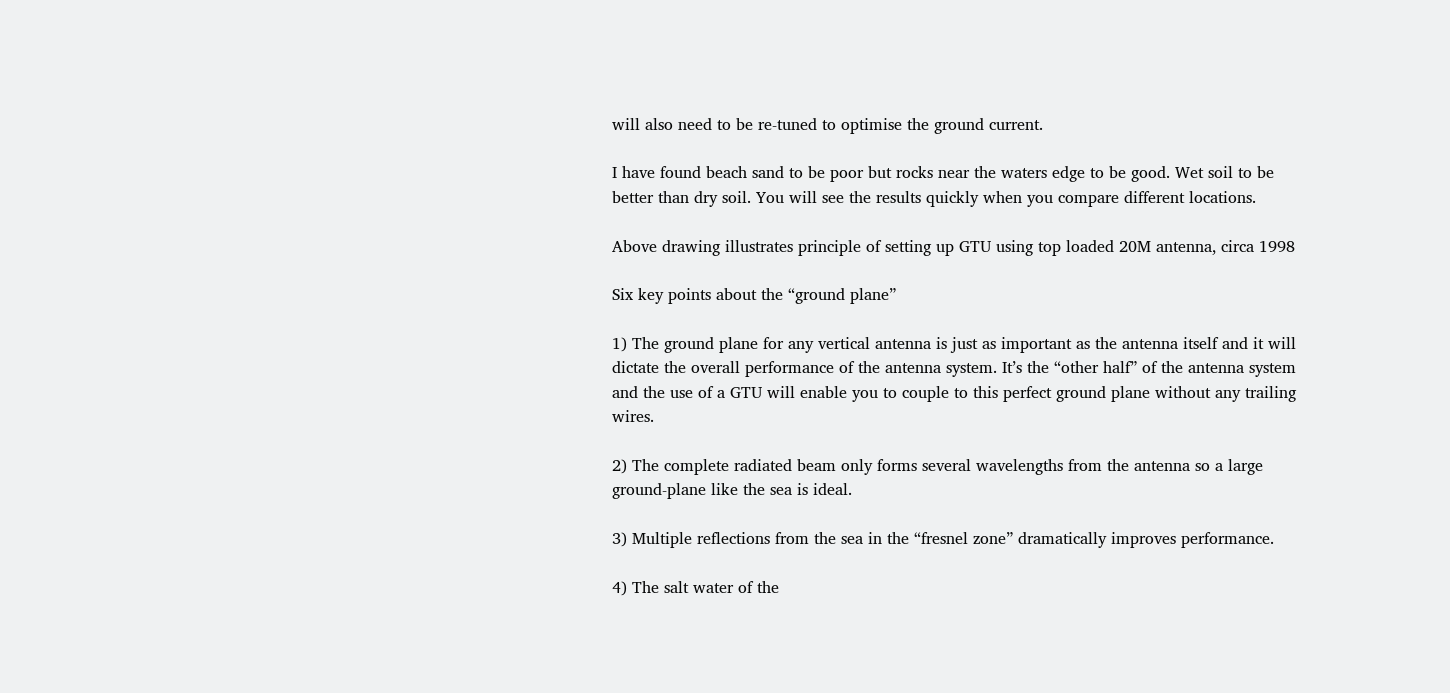will also need to be re-tuned to optimise the ground current.

I have found beach sand to be poor but rocks near the waters edge to be good. Wet soil to be better than dry soil. You will see the results quickly when you compare different locations.

Above drawing illustrates principle of setting up GTU using top loaded 20M antenna, circa 1998

Six key points about the “ground plane”

1) The ground plane for any vertical antenna is just as important as the antenna itself and it will dictate the overall performance of the antenna system. It’s the “other half” of the antenna system and the use of a GTU will enable you to couple to this perfect ground plane without any trailing wires.

2) The complete radiated beam only forms several wavelengths from the antenna so a large ground-plane like the sea is ideal.

3) Multiple reflections from the sea in the “fresnel zone” dramatically improves performance.

4) The salt water of the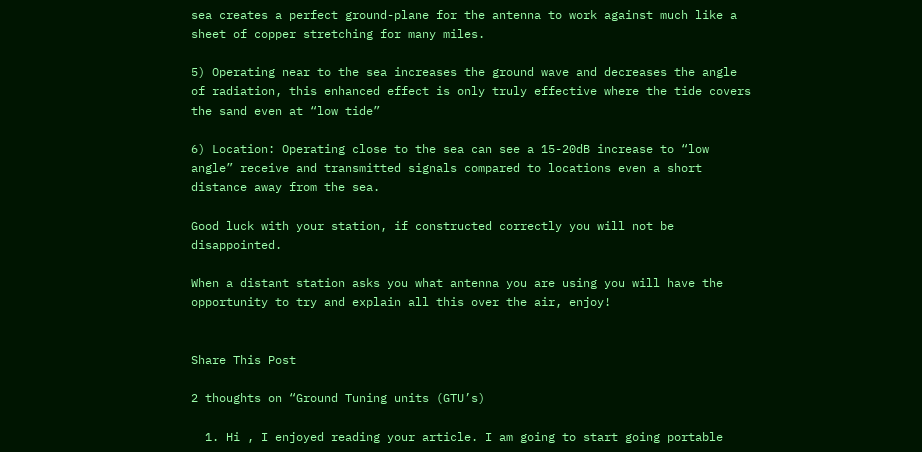sea creates a perfect ground-plane for the antenna to work against much like a sheet of copper stretching for many miles.

5) Operating near to the sea increases the ground wave and decreases the angle of radiation, this enhanced effect is only truly effective where the tide covers the sand even at “low tide”

6) Location: Operating close to the sea can see a 15-20dB increase to “low angle” receive and transmitted signals compared to locations even a short distance away from the sea.

Good luck with your station, if constructed correctly you will not be disappointed.

When a distant station asks you what antenna you are using you will have the opportunity to try and explain all this over the air, enjoy!


Share This Post

2 thoughts on “Ground Tuning units (GTU’s)

  1. Hi , I enjoyed reading your article. I am going to start going portable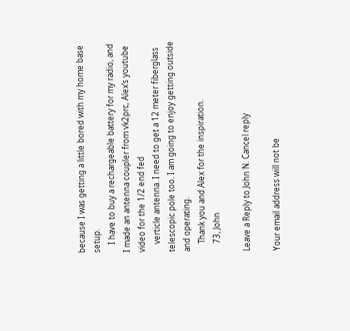because I was getting a little bored with my home base setup.
    I have to buy a rechargeable battery for my radio, and I made an antenna coupler from vk2prc, Alex’s youtube video for the 1/2 end fed
    verticle antenna. I need to get a 12 meter fiberglass telescopic pole too. I am going to enjoy getting outside and operating.
    Thank you and Alex for the inspiration.
    73, John

Leave a Reply to John N. Cancel reply

Your email address will not be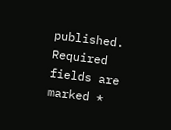published. Required fields are marked *